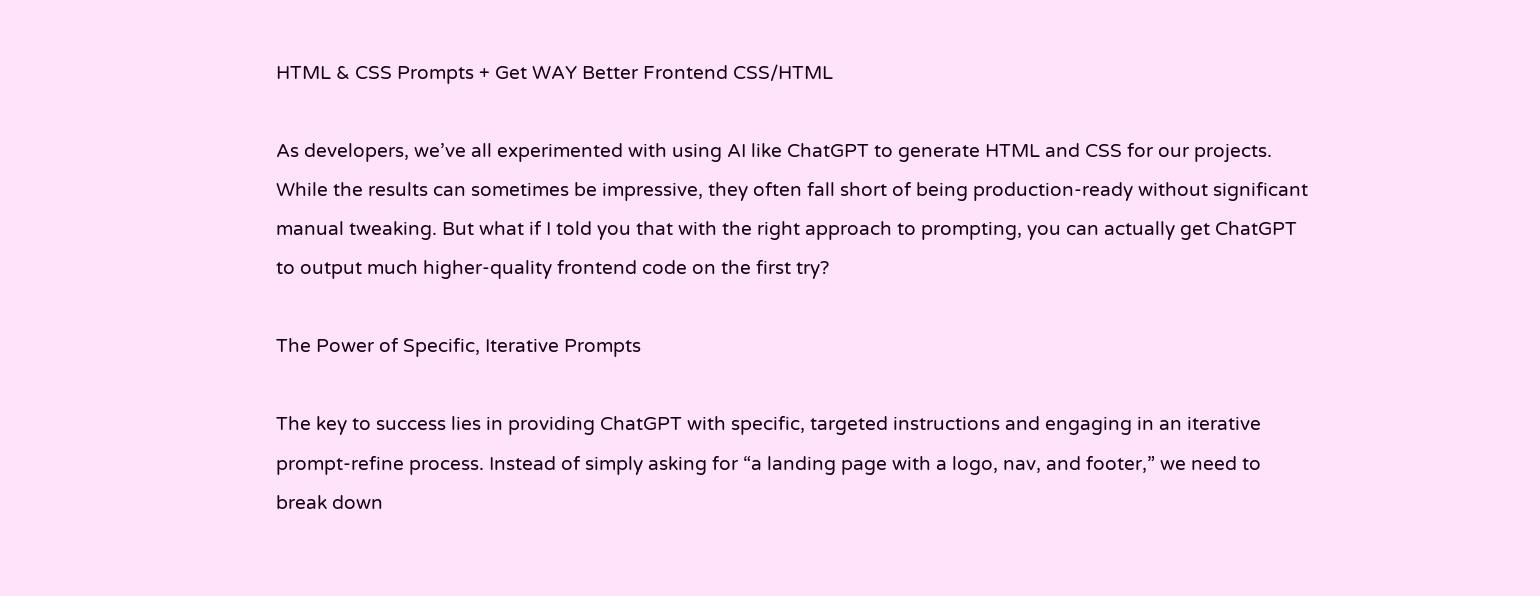HTML & CSS Prompts + Get WAY Better Frontend CSS/HTML

As developers, we’ve all experimented with using AI like ChatGPT to generate HTML and CSS for our projects. While the results can sometimes be impressive, they often fall short of being production-ready without significant manual tweaking. But what if I told you that with the right approach to prompting, you can actually get ChatGPT to output much higher-quality frontend code on the first try?

The Power of Specific, Iterative Prompts

The key to success lies in providing ChatGPT with specific, targeted instructions and engaging in an iterative prompt-refine process. Instead of simply asking for “a landing page with a logo, nav, and footer,” we need to break down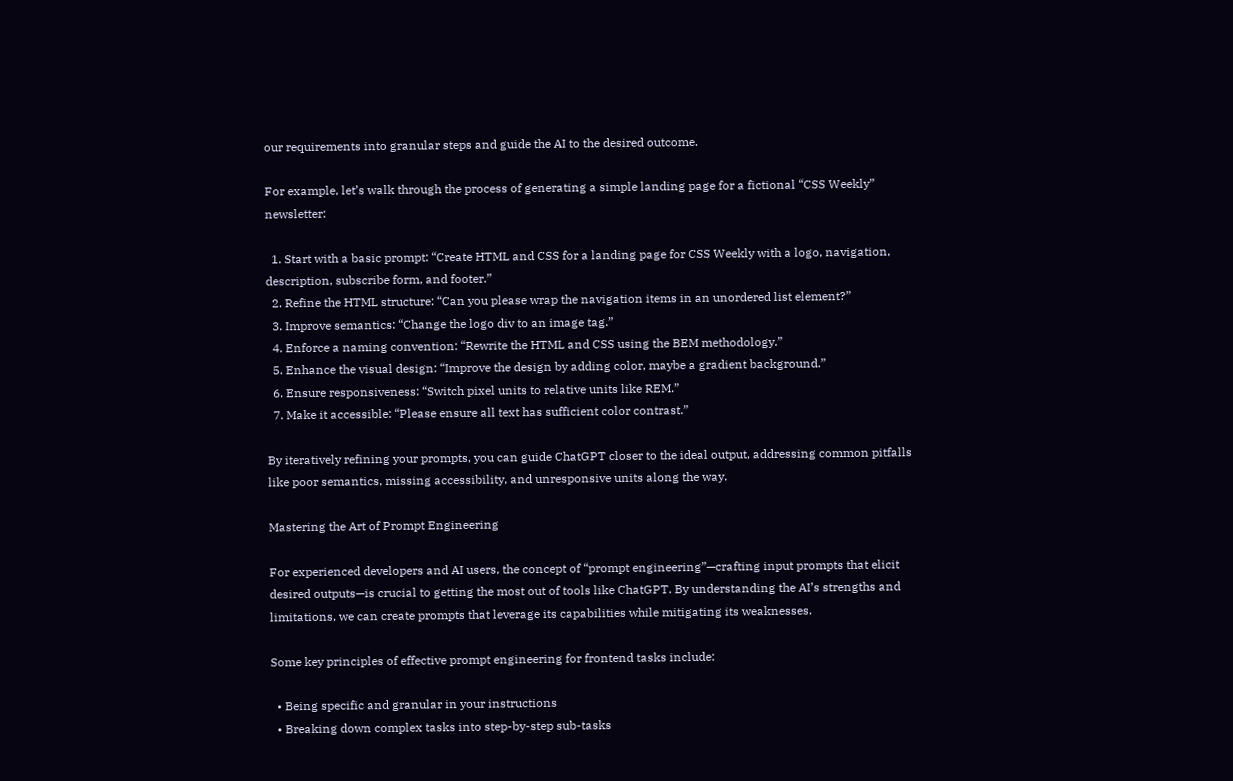our requirements into granular steps and guide the AI to the desired outcome.

For example, let’s walk through the process of generating a simple landing page for a fictional “CSS Weekly” newsletter:

  1. Start with a basic prompt: “Create HTML and CSS for a landing page for CSS Weekly with a logo, navigation, description, subscribe form, and footer.”
  2. Refine the HTML structure: “Can you please wrap the navigation items in an unordered list element?”
  3. Improve semantics: “Change the logo div to an image tag.”
  4. Enforce a naming convention: “Rewrite the HTML and CSS using the BEM methodology.”
  5. Enhance the visual design: “Improve the design by adding color, maybe a gradient background.”
  6. Ensure responsiveness: “Switch pixel units to relative units like REM.”
  7. Make it accessible: “Please ensure all text has sufficient color contrast.”

By iteratively refining your prompts, you can guide ChatGPT closer to the ideal output, addressing common pitfalls like poor semantics, missing accessibility, and unresponsive units along the way.

Mastering the Art of Prompt Engineering

For experienced developers and AI users, the concept of “prompt engineering”—crafting input prompts that elicit desired outputs—is crucial to getting the most out of tools like ChatGPT. By understanding the AI’s strengths and limitations, we can create prompts that leverage its capabilities while mitigating its weaknesses.

Some key principles of effective prompt engineering for frontend tasks include:

  • Being specific and granular in your instructions
  • Breaking down complex tasks into step-by-step sub-tasks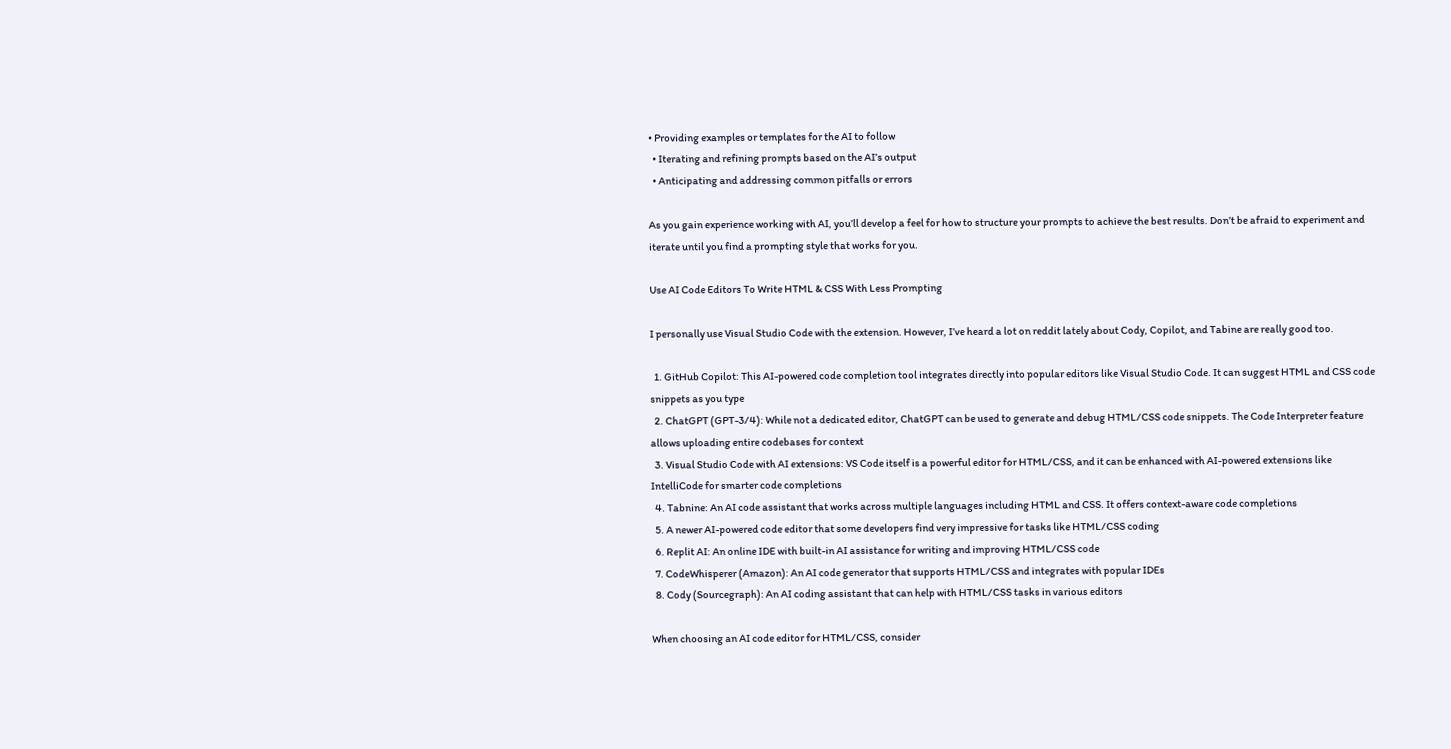• Providing examples or templates for the AI to follow
  • Iterating and refining prompts based on the AI’s output
  • Anticipating and addressing common pitfalls or errors

As you gain experience working with AI, you’ll develop a feel for how to structure your prompts to achieve the best results. Don’t be afraid to experiment and iterate until you find a prompting style that works for you.

Use AI Code Editors To Write HTML & CSS With Less Prompting

I personally use Visual Studio Code with the extension. However, I’ve heard a lot on reddit lately about Cody, Copilot, and Tabine are really good too.

  1. GitHub Copilot: This AI-powered code completion tool integrates directly into popular editors like Visual Studio Code. It can suggest HTML and CSS code snippets as you type
  2. ChatGPT (GPT-3/4): While not a dedicated editor, ChatGPT can be used to generate and debug HTML/CSS code snippets. The Code Interpreter feature allows uploading entire codebases for context
  3. Visual Studio Code with AI extensions: VS Code itself is a powerful editor for HTML/CSS, and it can be enhanced with AI-powered extensions like IntelliCode for smarter code completions
  4. Tabnine: An AI code assistant that works across multiple languages including HTML and CSS. It offers context-aware code completions
  5. A newer AI-powered code editor that some developers find very impressive for tasks like HTML/CSS coding
  6. Replit AI: An online IDE with built-in AI assistance for writing and improving HTML/CSS code
  7. CodeWhisperer (Amazon): An AI code generator that supports HTML/CSS and integrates with popular IDEs
  8. Cody (Sourcegraph): An AI coding assistant that can help with HTML/CSS tasks in various editors

When choosing an AI code editor for HTML/CSS, consider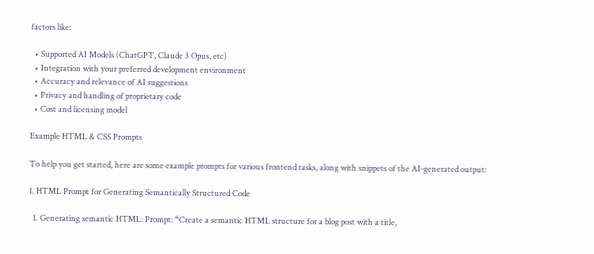factors like:

  • Supported AI Models (ChatGPT, Claude 3 Opus, etc)
  • Integration with your preferred development environment
  • Accuracy and relevance of AI suggestions
  • Privacy and handling of proprietary code
  • Cost and licensing model

Example HTML & CSS Prompts

To help you get started, here are some example prompts for various frontend tasks, along with snippets of the AI-generated output:

1. HTML Prompt for Generating Semantically Structured Code

  1. Generating semantic HTML: Prompt: “Create a semantic HTML structure for a blog post with a title,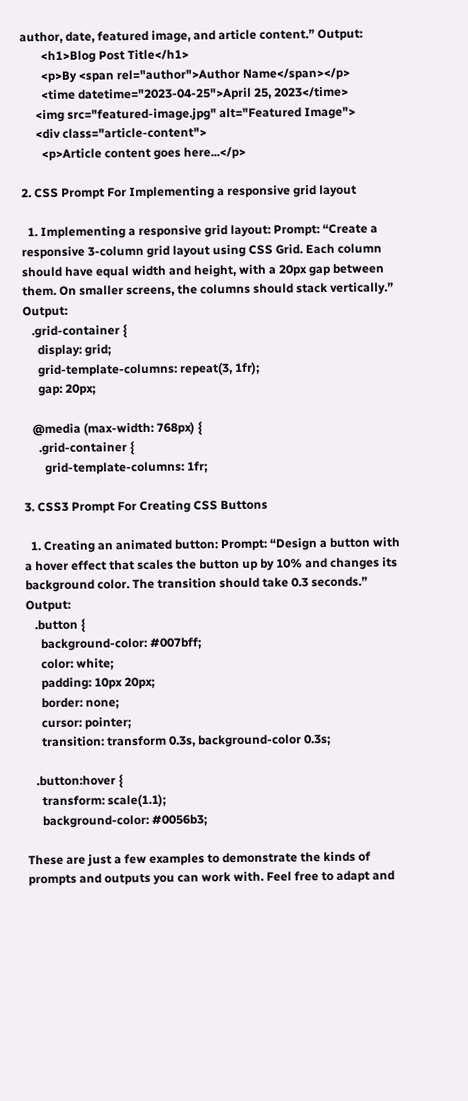author, date, featured image, and article content.” Output:
       <h1>Blog Post Title</h1>
       <p>By <span rel="author">Author Name</span></p>
       <time datetime="2023-04-25">April 25, 2023</time>
     <img src="featured-image.jpg" alt="Featured Image">
     <div class="article-content">
       <p>Article content goes here...</p>

2. CSS Prompt For Implementing a responsive grid layout

  1. Implementing a responsive grid layout: Prompt: “Create a responsive 3-column grid layout using CSS Grid. Each column should have equal width and height, with a 20px gap between them. On smaller screens, the columns should stack vertically.” Output:
   .grid-container {
     display: grid;
     grid-template-columns: repeat(3, 1fr);
     gap: 20px;

   @media (max-width: 768px) {
     .grid-container {
       grid-template-columns: 1fr;

3. CSS3 Prompt For Creating CSS Buttons

  1. Creating an animated button: Prompt: “Design a button with a hover effect that scales the button up by 10% and changes its background color. The transition should take 0.3 seconds.” Output:
   .button {
     background-color: #007bff;
     color: white;
     padding: 10px 20px;
     border: none;
     cursor: pointer;
     transition: transform 0.3s, background-color 0.3s;

   .button:hover {
     transform: scale(1.1);
     background-color: #0056b3;

These are just a few examples to demonstrate the kinds of prompts and outputs you can work with. Feel free to adapt and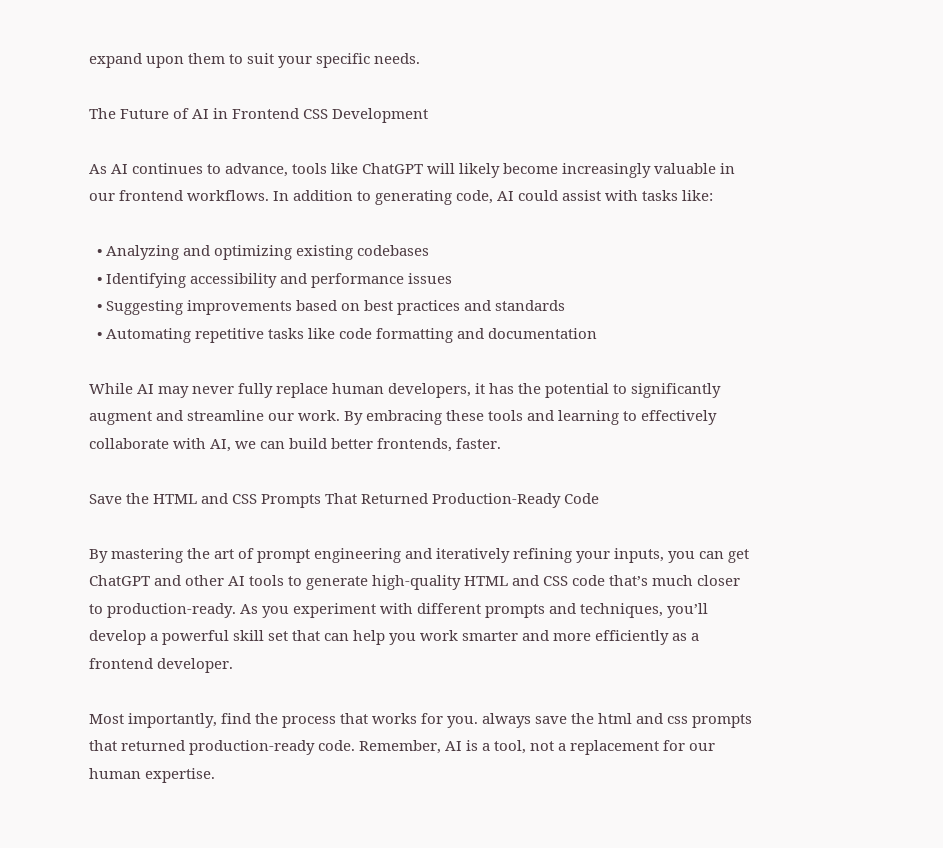expand upon them to suit your specific needs.

The Future of AI in Frontend CSS Development

As AI continues to advance, tools like ChatGPT will likely become increasingly valuable in our frontend workflows. In addition to generating code, AI could assist with tasks like:

  • Analyzing and optimizing existing codebases
  • Identifying accessibility and performance issues
  • Suggesting improvements based on best practices and standards
  • Automating repetitive tasks like code formatting and documentation

While AI may never fully replace human developers, it has the potential to significantly augment and streamline our work. By embracing these tools and learning to effectively collaborate with AI, we can build better frontends, faster.

Save the HTML and CSS Prompts That Returned Production-Ready Code

By mastering the art of prompt engineering and iteratively refining your inputs, you can get ChatGPT and other AI tools to generate high-quality HTML and CSS code that’s much closer to production-ready. As you experiment with different prompts and techniques, you’ll develop a powerful skill set that can help you work smarter and more efficiently as a frontend developer.

Most importantly, find the process that works for you. always save the html and css prompts that returned production-ready code. Remember, AI is a tool, not a replacement for our human expertise.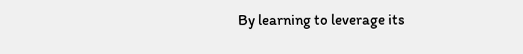By learning to leverage its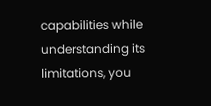capabilities while understanding its limitations, you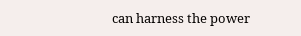can harness the power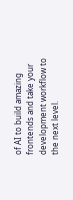of AI to build amazing frontends and take your development workflow to the next level.